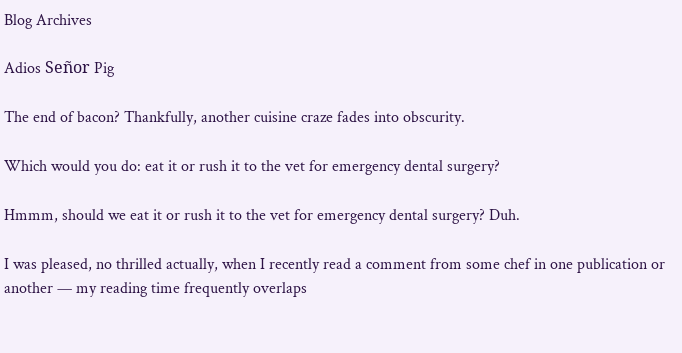Blog Archives

Adios Señor Pig

The end of bacon? Thankfully, another cuisine craze fades into obscurity.

Which would you do: eat it or rush it to the vet for emergency dental surgery?

Hmmm, should we eat it or rush it to the vet for emergency dental surgery? Duh.

I was pleased, no thrilled actually, when I recently read a comment from some chef in one publication or another — my reading time frequently overlaps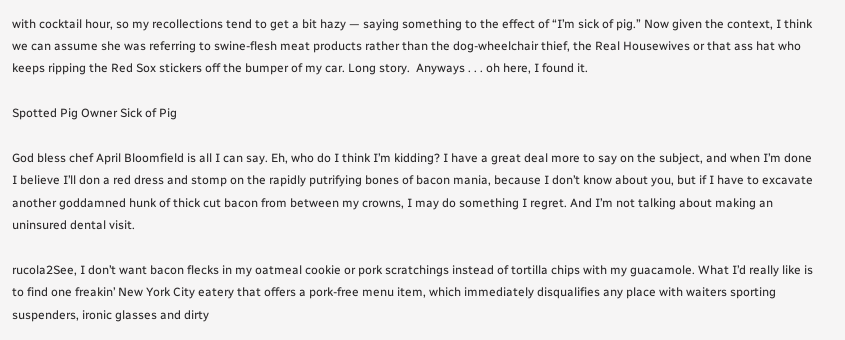with cocktail hour, so my recollections tend to get a bit hazy — saying something to the effect of “I’m sick of pig.” Now given the context, I think we can assume she was referring to swine-flesh meat products rather than the dog-wheelchair thief, the Real Housewives or that ass hat who keeps ripping the Red Sox stickers off the bumper of my car. Long story.  Anyways . . . oh here, I found it.

Spotted Pig Owner Sick of Pig

God bless chef April Bloomfield is all I can say. Eh, who do I think I’m kidding? I have a great deal more to say on the subject, and when I’m done I believe I’ll don a red dress and stomp on the rapidly putrifying bones of bacon mania, because I don’t know about you, but if I have to excavate another goddamned hunk of thick cut bacon from between my crowns, I may do something I regret. And I’m not talking about making an uninsured dental visit.

rucola2See, I don’t want bacon flecks in my oatmeal cookie or pork scratchings instead of tortilla chips with my guacamole. What I’d really like is to find one freakin’ New York City eatery that offers a pork-free menu item, which immediately disqualifies any place with waiters sporting suspenders, ironic glasses and dirty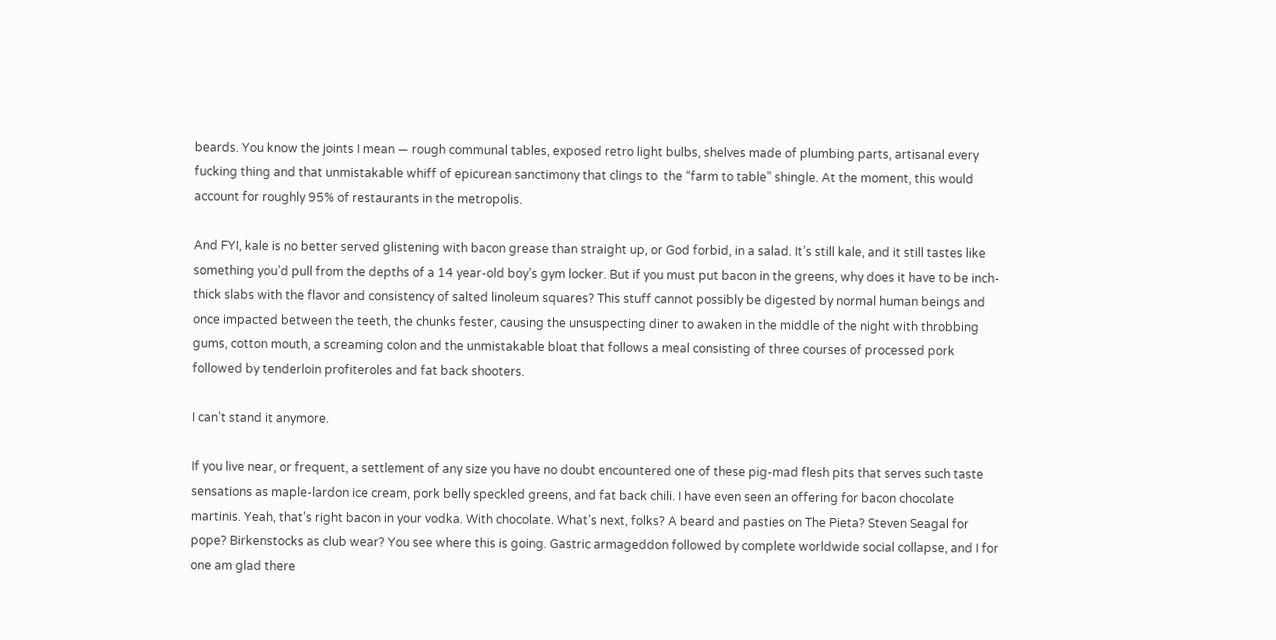beards. You know the joints I mean — rough communal tables, exposed retro light bulbs, shelves made of plumbing parts, artisanal every fucking thing and that unmistakable whiff of epicurean sanctimony that clings to  the “farm to table” shingle. At the moment, this would account for roughly 95% of restaurants in the metropolis.

And FYI, kale is no better served glistening with bacon grease than straight up, or God forbid, in a salad. It’s still kale, and it still tastes like something you’d pull from the depths of a 14 year-old boy’s gym locker. But if you must put bacon in the greens, why does it have to be inch-thick slabs with the flavor and consistency of salted linoleum squares? This stuff cannot possibly be digested by normal human beings and once impacted between the teeth, the chunks fester, causing the unsuspecting diner to awaken in the middle of the night with throbbing gums, cotton mouth, a screaming colon and the unmistakable bloat that follows a meal consisting of three courses of processed pork followed by tenderloin profiteroles and fat back shooters.

I can’t stand it anymore.

If you live near, or frequent, a settlement of any size you have no doubt encountered one of these pig-mad flesh pits that serves such taste sensations as maple-lardon ice cream, pork belly speckled greens, and fat back chili. I have even seen an offering for bacon chocolate martinis. Yeah, that’s right bacon in your vodka. With chocolate. What’s next, folks? A beard and pasties on The Pieta? Steven Seagal for pope? Birkenstocks as club wear? You see where this is going. Gastric armageddon followed by complete worldwide social collapse, and I for one am glad there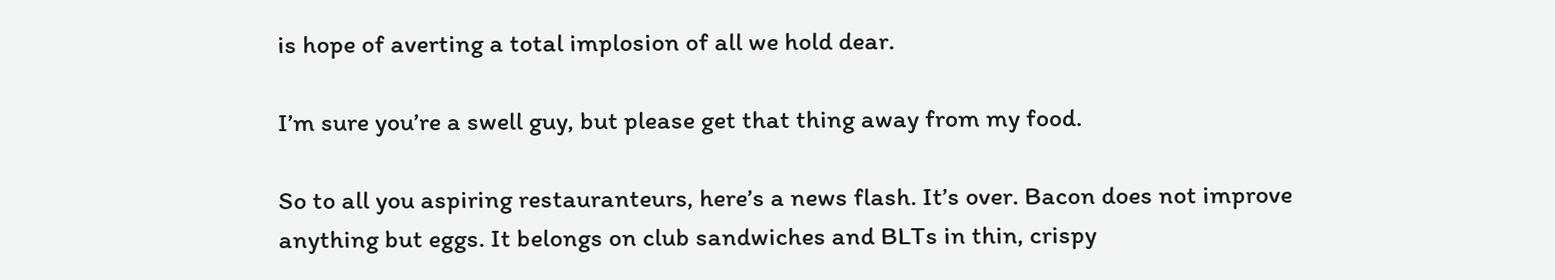is hope of averting a total implosion of all we hold dear.

I’m sure you’re a swell guy, but please get that thing away from my food.

So to all you aspiring restauranteurs, here’s a news flash. It’s over. Bacon does not improve anything but eggs. It belongs on club sandwiches and BLTs in thin, crispy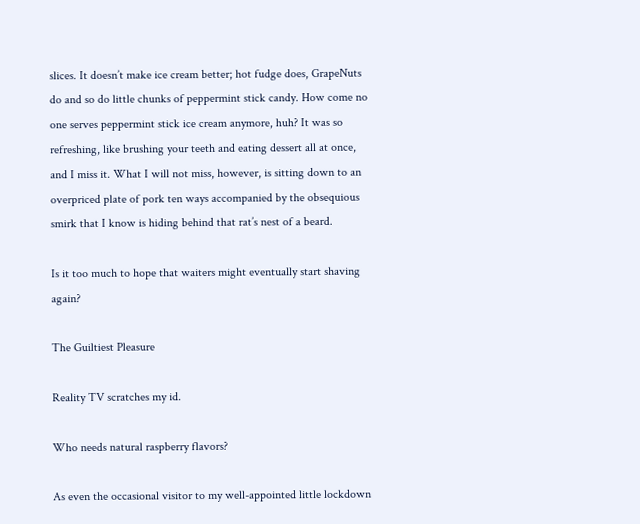slices. It doesn’t make ice cream better; hot fudge does, GrapeNuts do and so do little chunks of peppermint stick candy. How come no one serves peppermint stick ice cream anymore, huh? It was so refreshing, like brushing your teeth and eating dessert all at once, and I miss it. What I will not miss, however, is sitting down to an overpriced plate of pork ten ways accompanied by the obsequious smirk that I know is hiding behind that rat’s nest of a beard.

Is it too much to hope that waiters might eventually start shaving again?

The Guiltiest Pleasure

Reality TV scratches my id.

Who needs natural raspberry flavors?

As even the occasional visitor to my well-appointed little lockdown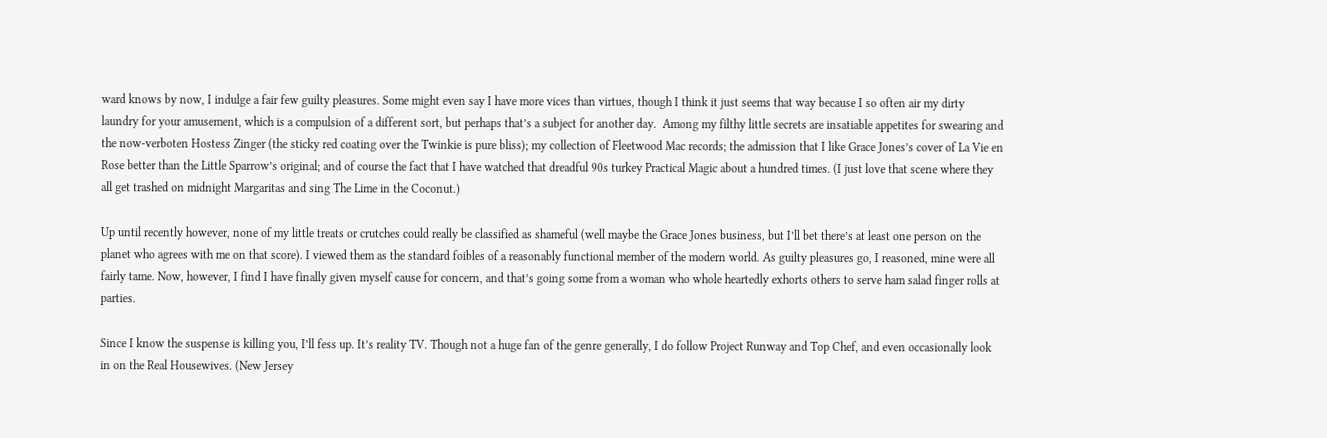ward knows by now, I indulge a fair few guilty pleasures. Some might even say I have more vices than virtues, though I think it just seems that way because I so often air my dirty laundry for your amusement, which is a compulsion of a different sort, but perhaps that’s a subject for another day.  Among my filthy little secrets are insatiable appetites for swearing and the now-verboten Hostess Zinger (the sticky red coating over the Twinkie is pure bliss); my collection of Fleetwood Mac records; the admission that I like Grace Jones’s cover of La Vie en Rose better than the Little Sparrow’s original; and of course the fact that I have watched that dreadful 90s turkey Practical Magic about a hundred times. (I just love that scene where they all get trashed on midnight Margaritas and sing The Lime in the Coconut.)

Up until recently however, none of my little treats or crutches could really be classified as shameful (well maybe the Grace Jones business, but I’ll bet there’s at least one person on the planet who agrees with me on that score). I viewed them as the standard foibles of a reasonably functional member of the modern world. As guilty pleasures go, I reasoned, mine were all fairly tame. Now, however, I find I have finally given myself cause for concern, and that’s going some from a woman who whole heartedly exhorts others to serve ham salad finger rolls at parties.

Since I know the suspense is killing you, I’ll fess up. It’s reality TV. Though not a huge fan of the genre generally, I do follow Project Runway and Top Chef, and even occasionally look in on the Real Housewives. (New Jersey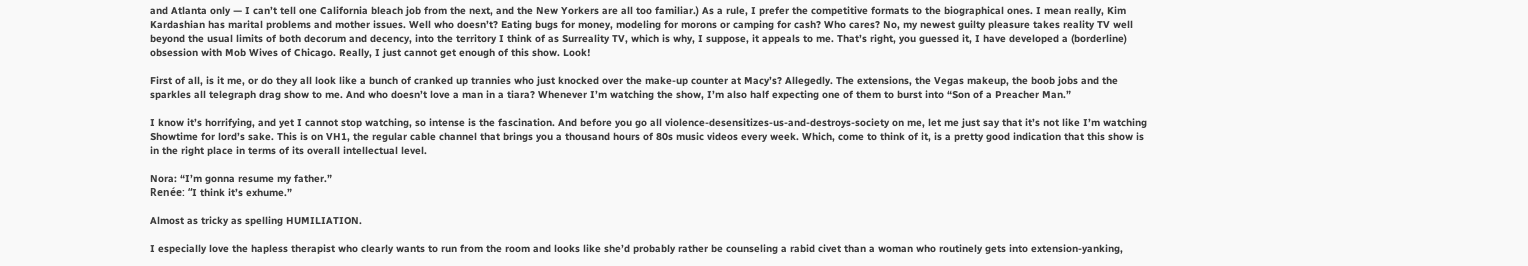and Atlanta only — I can’t tell one California bleach job from the next, and the New Yorkers are all too familiar.) As a rule, I prefer the competitive formats to the biographical ones. I mean really, Kim Kardashian has marital problems and mother issues. Well who doesn’t? Eating bugs for money, modeling for morons or camping for cash? Who cares? No, my newest guilty pleasure takes reality TV well beyond the usual limits of both decorum and decency, into the territory I think of as Surreality TV, which is why, I suppose, it appeals to me. That’s right, you guessed it, I have developed a (borderline) obsession with Mob Wives of Chicago. Really, I just cannot get enough of this show. Look!

First of all, is it me, or do they all look like a bunch of cranked up trannies who just knocked over the make-up counter at Macy’s? Allegedly. The extensions, the Vegas makeup, the boob jobs and the sparkles all telegraph drag show to me. And who doesn’t love a man in a tiara? Whenever I’m watching the show, I’m also half expecting one of them to burst into “Son of a Preacher Man.”

I know it’s horrifying, and yet I cannot stop watching, so intense is the fascination. And before you go all violence-desensitizes-us-and-destroys-society on me, let me just say that it’s not like I’m watching Showtime for lord’s sake. This is on VH1, the regular cable channel that brings you a thousand hours of 80s music videos every week. Which, come to think of it, is a pretty good indication that this show is in the right place in terms of its overall intellectual level.

Nora: “I’m gonna resume my father.”
Renée: “I think it’s exhume.”

Almost as tricky as spelling HUMILIATION.

I especially love the hapless therapist who clearly wants to run from the room and looks like she’d probably rather be counseling a rabid civet than a woman who routinely gets into extension-yanking,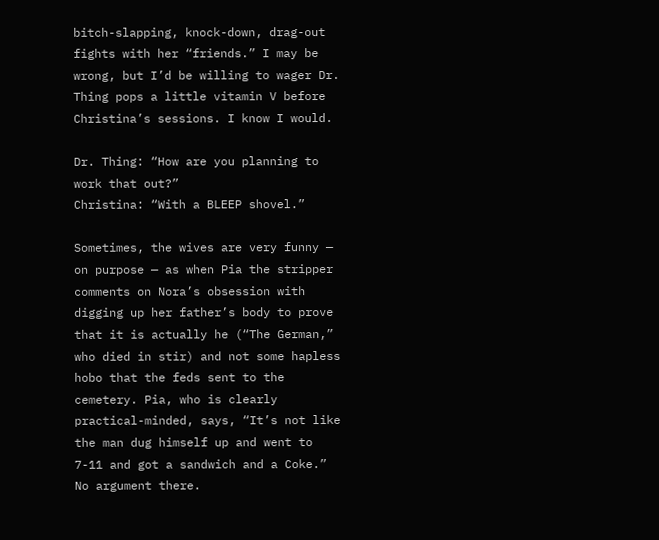bitch-slapping, knock-down, drag-out fights with her “friends.” I may be wrong, but I’d be willing to wager Dr. Thing pops a little vitamin V before Christina’s sessions. I know I would.

Dr. Thing: “How are you planning to work that out?”
Christina: “With a BLEEP shovel.”

Sometimes, the wives are very funny — on purpose — as when Pia the stripper comments on Nora’s obsession with digging up her father’s body to prove that it is actually he (“The German,” who died in stir) and not some hapless hobo that the feds sent to the cemetery. Pia, who is clearly practical-minded, says, “It’s not like the man dug himself up and went to 7-11 and got a sandwich and a Coke.” No argument there.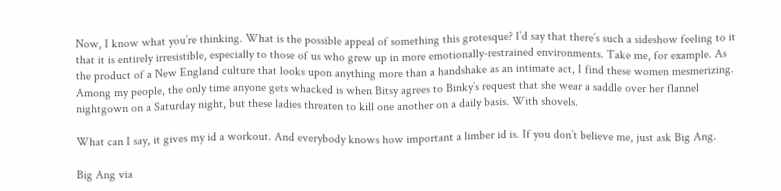Now, I know what you’re thinking. What is the possible appeal of something this grotesque? I’d say that there’s such a sideshow feeling to it that it is entirely irresistible, especially to those of us who grew up in more emotionally-restrained environments. Take me, for example. As the product of a New England culture that looks upon anything more than a handshake as an intimate act, I find these women mesmerizing. Among my people, the only time anyone gets whacked is when Bitsy agrees to Binky’s request that she wear a saddle over her flannel nightgown on a Saturday night, but these ladies threaten to kill one another on a daily basis. With shovels.

What can I say, it gives my id a workout. And everybody knows how important a limber id is. If you don’t believe me, just ask Big Ang.

Big Ang via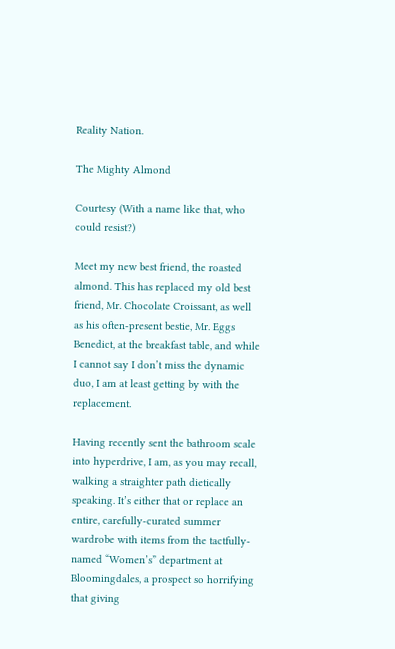Reality Nation.

The Mighty Almond

Courtesy (With a name like that, who could resist?)

Meet my new best friend, the roasted almond. This has replaced my old best friend, Mr. Chocolate Croissant, as well as his often-present bestie, Mr. Eggs Benedict, at the breakfast table, and while I cannot say I don’t miss the dynamic duo, I am at least getting by with the replacement.

Having recently sent the bathroom scale into hyperdrive, I am, as you may recall, walking a straighter path dietically speaking. It’s either that or replace an entire, carefully-curated summer wardrobe with items from the tactfully-named “Women’s” department at Bloomingdales, a prospect so horrifying that giving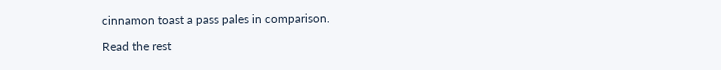cinnamon toast a pass pales in comparison.

Read the rest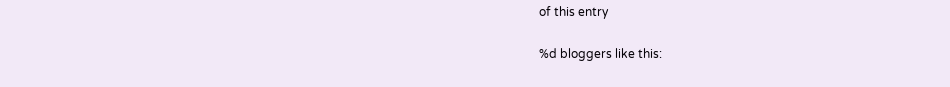of this entry

%d bloggers like this: